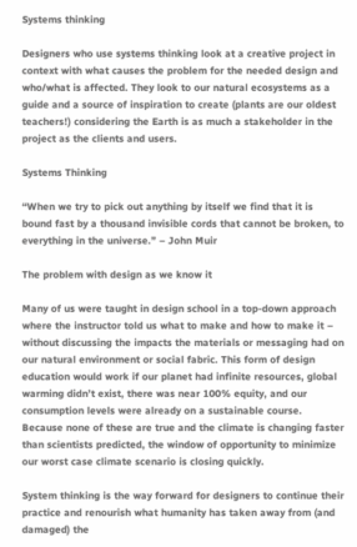Systems thinking

Designers who use systems thinking look at a creative project in context with what causes the problem for the needed design and who/what is affected. They look to our natural ecosystems as a guide and a source of inspiration to create (plants are our oldest teachers!) considering the Earth is as much a stakeholder in the project as the clients and users.

Systems Thinking

“When we try to pick out anything by itself we find that it is bound fast by a thousand invisible cords that cannot be broken, to everything in the universe.” – John Muir

The problem with design as we know it

Many of us were taught in design school in a top-down approach where the instructor told us what to make and how to make it – without discussing the impacts the materials or messaging had on our natural environment or social fabric. This form of design education would work if our planet had infinite resources, global warming didn’t exist, there was near 100% equity, and our consumption levels were already on a sustainable course. Because none of these are true and the climate is changing faster than scientists predicted, the window of opportunity to minimize our worst case climate scenario is closing quickly.

System thinking is the way forward for designers to continue their practice and renourish what humanity has taken away from (and damaged) the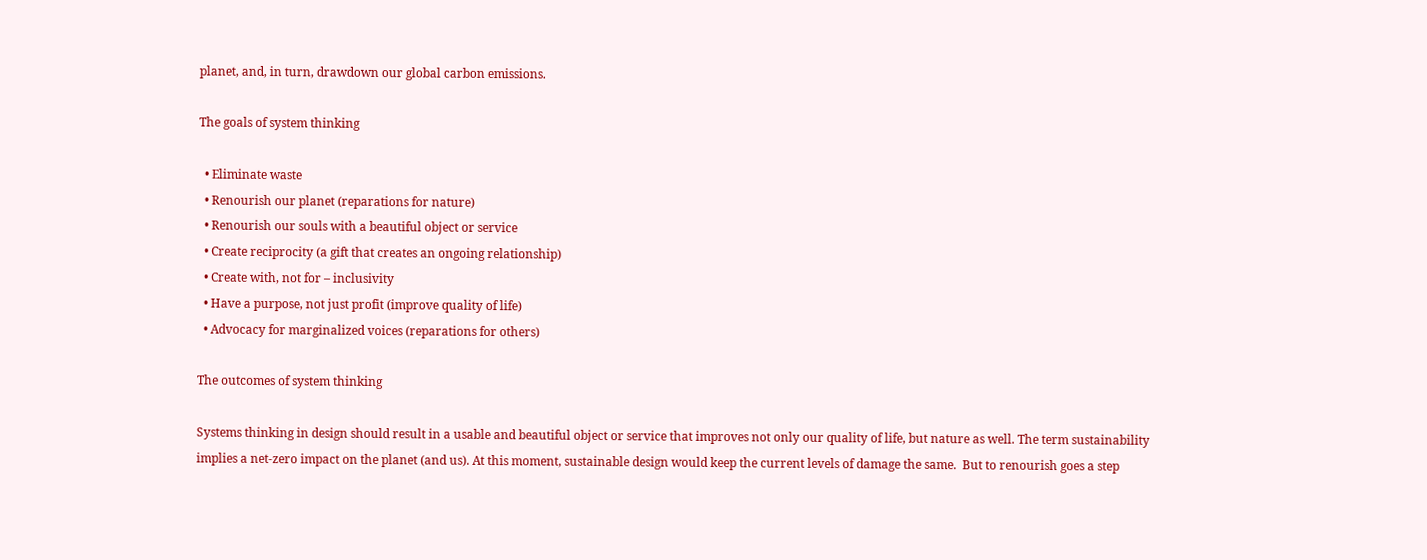planet, and, in turn, drawdown our global carbon emissions.

The goals of system thinking

  • Eliminate waste
  • Renourish our planet (reparations for nature)
  • Renourish our souls with a beautiful object or service
  • Create reciprocity (a gift that creates an ongoing relationship)
  • Create with, not for – inclusivity
  • Have a purpose, not just profit (improve quality of life)
  • Advocacy for marginalized voices (reparations for others)

The outcomes of system thinking

Systems thinking in design should result in a usable and beautiful object or service that improves not only our quality of life, but nature as well. The term sustainability implies a net-zero impact on the planet (and us). At this moment, sustainable design would keep the current levels of damage the same.  But to renourish goes a step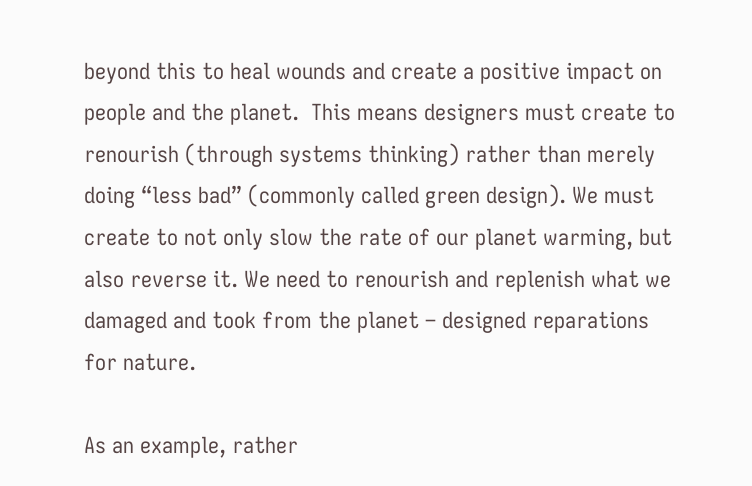beyond this to heal wounds and create a positive impact on people and the planet.  This means designers must create to renourish (through systems thinking) rather than merely doing “less bad” (commonly called green design). We must create to not only slow the rate of our planet warming, but also reverse it. We need to renourish and replenish what we damaged and took from the planet – designed reparations for nature.

As an example, rather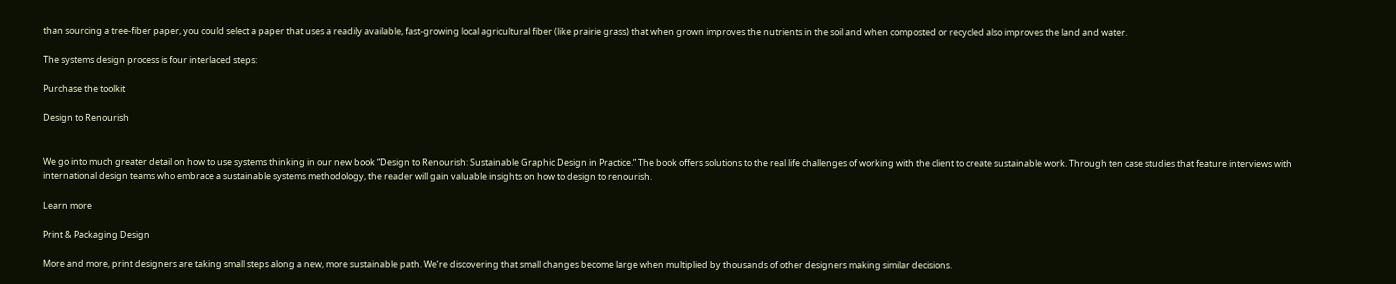than sourcing a tree-fiber paper, you could select a paper that uses a readily available, fast-growing local agricultural fiber (like prairie grass) that when grown improves the nutrients in the soil and when composted or recycled also improves the land and water.

The systems design process is four interlaced steps:

Purchase the toolkit

Design to Renourish


We go into much greater detail on how to use systems thinking in our new book “Design to Renourish: Sustainable Graphic Design in Practice.” The book offers solutions to the real life challenges of working with the client to create sustainable work. Through ten case studies that feature interviews with international design teams who embrace a sustainable systems methodology, the reader will gain valuable insights on how to design to renourish.

Learn more

Print & Packaging Design

More and more, print designers are taking small steps along a new, more sustainable path. We’re discovering that small changes become large when multiplied by thousands of other designers making similar decisions.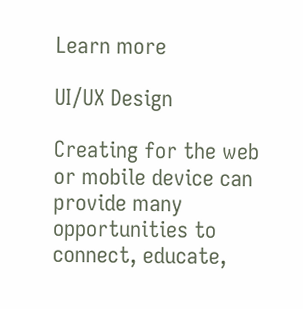Learn more

UI/UX Design

Creating for the web or mobile device can provide many opportunities to connect, educate,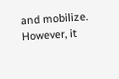and mobilize. However, it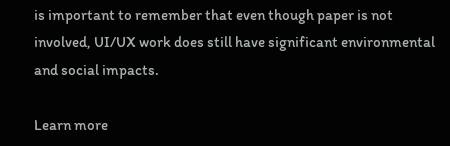is important to remember that even though paper is not involved, UI/UX work does still have significant environmental and social impacts.

Learn more